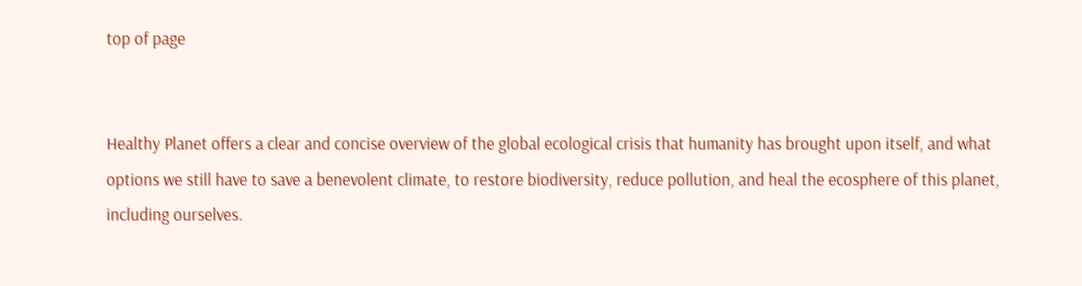top of page


Healthy Planet offers a clear and concise overview of the global ecological crisis that humanity has brought upon itself, and what options we still have to save a benevolent climate, to restore biodiversity, reduce pollution, and heal the ecosphere of this planet, including ourselves.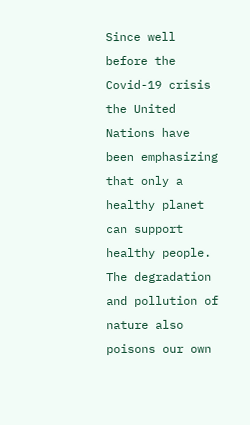Since well before the Covid-19 crisis the United Nations have been emphasizing that only a healthy planet can support healthy people. The degradation and pollution of nature also poisons our own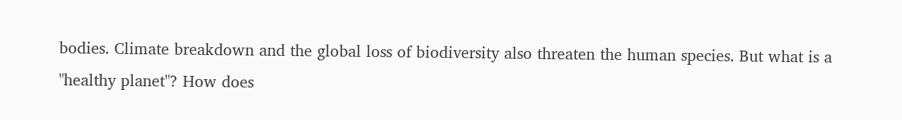bodies. Climate breakdown and the global loss of biodiversity also threaten the human species. But what is a "healthy planet"? How does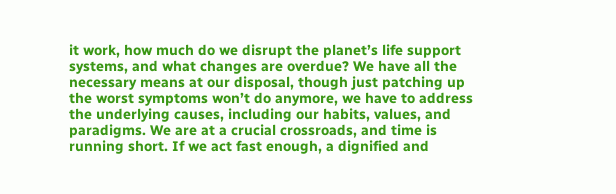it work, how much do we disrupt the planet’s life support systems, and what changes are overdue? We have all the necessary means at our disposal, though just patching up the worst symptoms won’t do anymore, we have to address the underlying causes, including our habits, values, and paradigms. We are at a crucial crossroads, and time is running short. If we act fast enough, a dignified and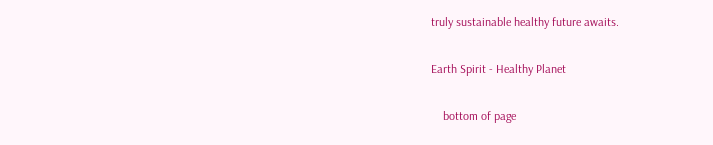truly sustainable healthy future awaits.

Earth Spirit - Healthy Planet

    bottom of page